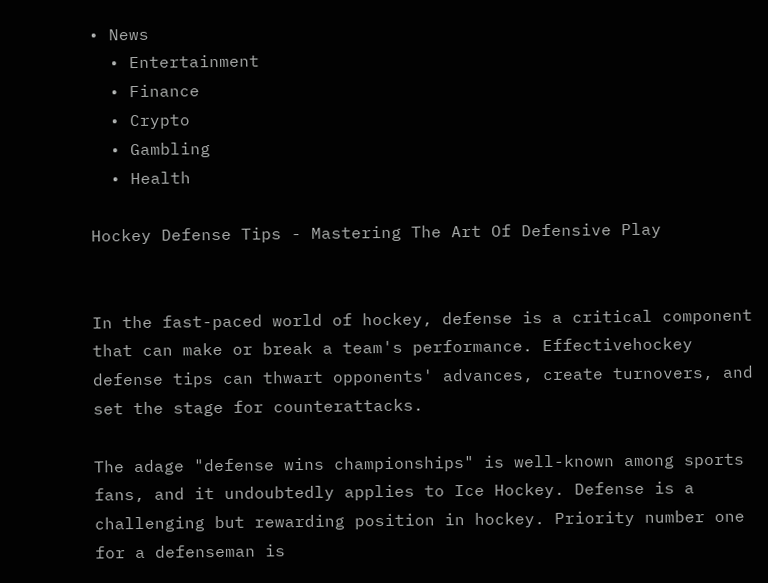• News
  • Entertainment
  • Finance
  • Crypto
  • Gambling
  • Health

Hockey Defense Tips - Mastering The Art Of Defensive Play


In the fast-paced world of hockey, defense is a critical component that can make or break a team's performance. Effectivehockey defense tips can thwart opponents' advances, create turnovers, and set the stage for counterattacks.

The adage "defense wins championships" is well-known among sports fans, and it undoubtedly applies to Ice Hockey. Defense is a challenging but rewarding position in hockey. Priority number one for a defenseman is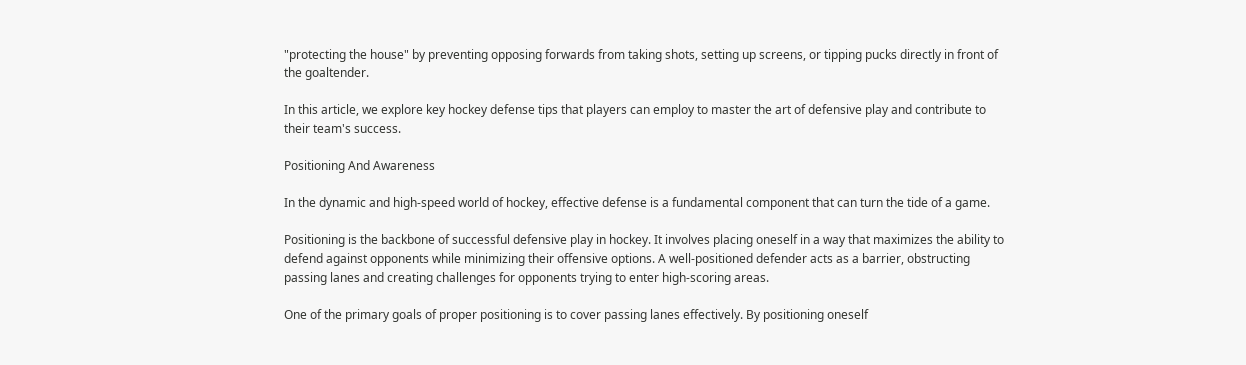"protecting the house" by preventing opposing forwards from taking shots, setting up screens, or tipping pucks directly in front of the goaltender.

In this article, we explore key hockey defense tips that players can employ to master the art of defensive play and contribute to their team's success.

Positioning And Awareness

In the dynamic and high-speed world of hockey, effective defense is a fundamental component that can turn the tide of a game.

Positioning is the backbone of successful defensive play in hockey. It involves placing oneself in a way that maximizes the ability to defend against opponents while minimizing their offensive options. A well-positioned defender acts as a barrier, obstructing passing lanes and creating challenges for opponents trying to enter high-scoring areas.

One of the primary goals of proper positioning is to cover passing lanes effectively. By positioning oneself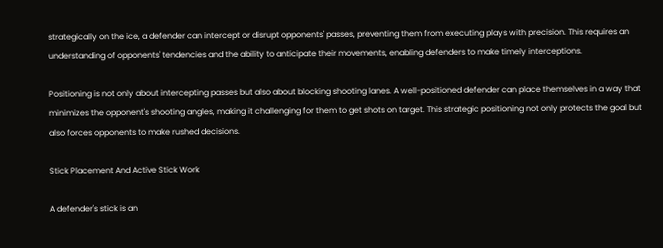strategically on the ice, a defender can intercept or disrupt opponents' passes, preventing them from executing plays with precision. This requires an understanding of opponents' tendencies and the ability to anticipate their movements, enabling defenders to make timely interceptions.

Positioning is not only about intercepting passes but also about blocking shooting lanes. A well-positioned defender can place themselves in a way that minimizes the opponent's shooting angles, making it challenging for them to get shots on target. This strategic positioning not only protects the goal but also forces opponents to make rushed decisions.

Stick Placement And Active Stick Work

A defender's stick is an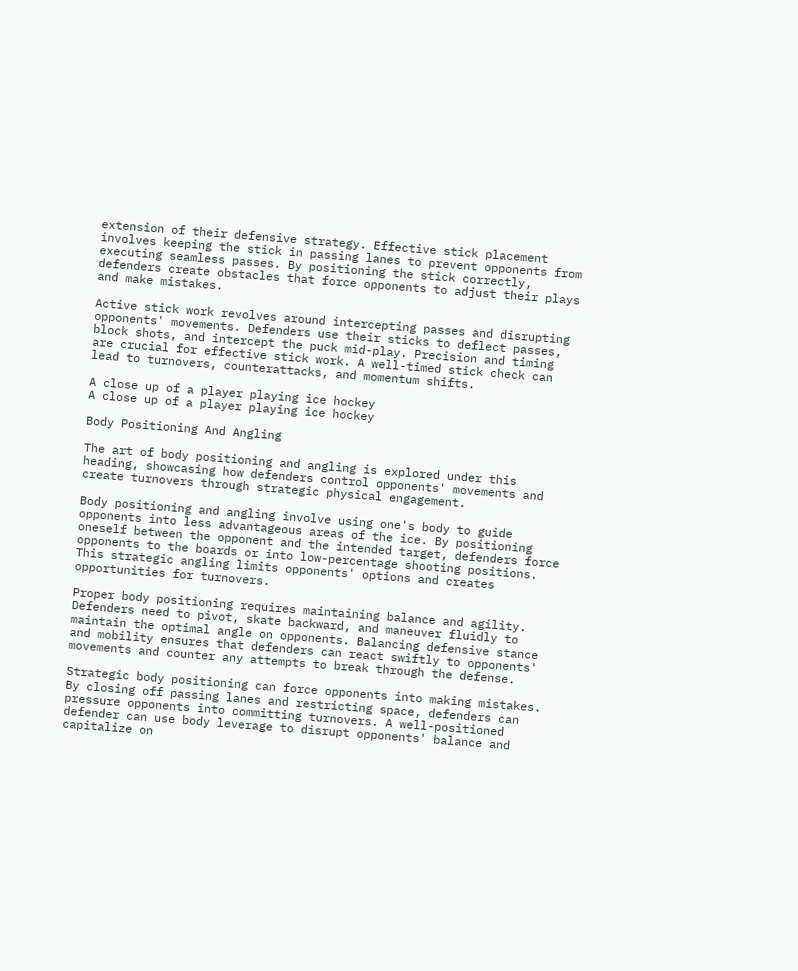extension of their defensive strategy. Effective stick placement involves keeping the stick in passing lanes to prevent opponents from executing seamless passes. By positioning the stick correctly, defenders create obstacles that force opponents to adjust their plays and make mistakes.

Active stick work revolves around intercepting passes and disrupting opponents' movements. Defenders use their sticks to deflect passes, block shots, and intercept the puck mid-play. Precision and timing are crucial for effective stick work. A well-timed stick check can lead to turnovers, counterattacks, and momentum shifts.

A close up of a player playing ice hockey
A close up of a player playing ice hockey

Body Positioning And Angling

The art of body positioning and angling is explored under this heading, showcasing how defenders control opponents' movements and create turnovers through strategic physical engagement.

Body positioning and angling involve using one's body to guide opponents into less advantageous areas of the ice. By positioning oneself between the opponent and the intended target, defenders force opponents to the boards or into low-percentage shooting positions. This strategic angling limits opponents' options and creates opportunities for turnovers.

Proper body positioning requires maintaining balance and agility. Defenders need to pivot, skate backward, and maneuver fluidly to maintain the optimal angle on opponents. Balancing defensive stance and mobility ensures that defenders can react swiftly to opponents' movements and counter any attempts to break through the defense.

Strategic body positioning can force opponents into making mistakes. By closing off passing lanes and restricting space, defenders can pressure opponents into committing turnovers. A well-positioned defender can use body leverage to disrupt opponents' balance and capitalize on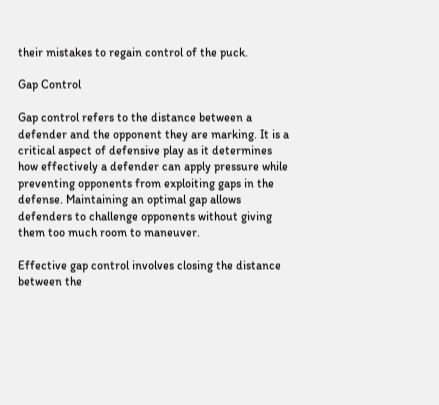their mistakes to regain control of the puck.

Gap Control

Gap control refers to the distance between a defender and the opponent they are marking. It is a critical aspect of defensive play as it determines how effectively a defender can apply pressure while preventing opponents from exploiting gaps in the defense. Maintaining an optimal gap allows defenders to challenge opponents without giving them too much room to maneuver.

Effective gap control involves closing the distance between the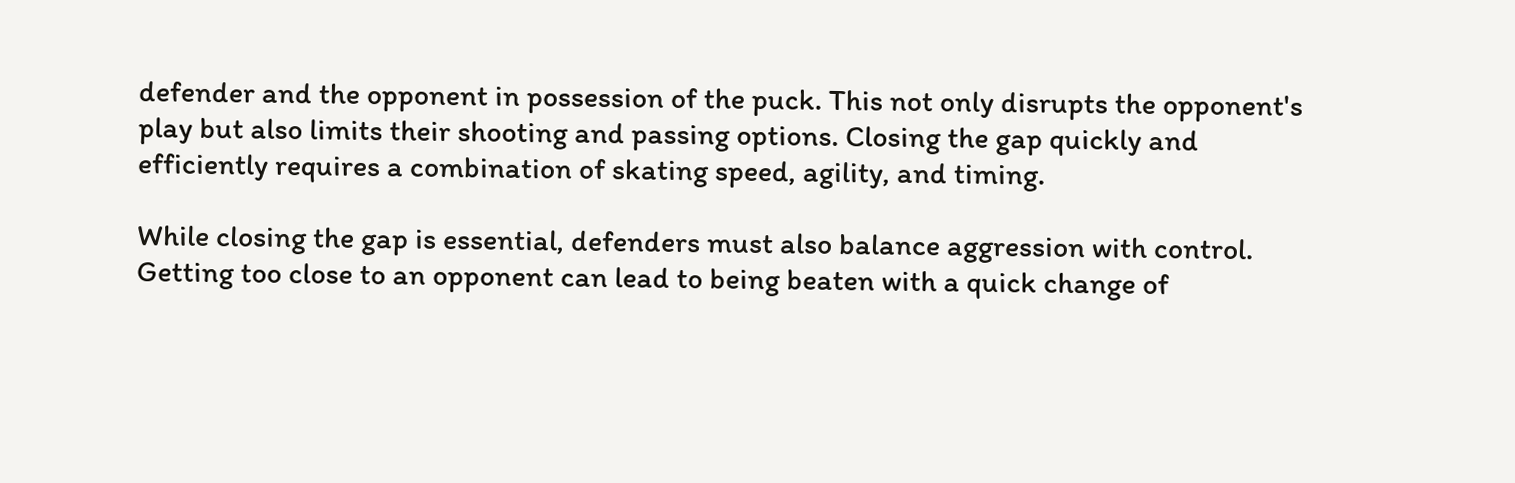defender and the opponent in possession of the puck. This not only disrupts the opponent's play but also limits their shooting and passing options. Closing the gap quickly and efficiently requires a combination of skating speed, agility, and timing.

While closing the gap is essential, defenders must also balance aggression with control. Getting too close to an opponent can lead to being beaten with a quick change of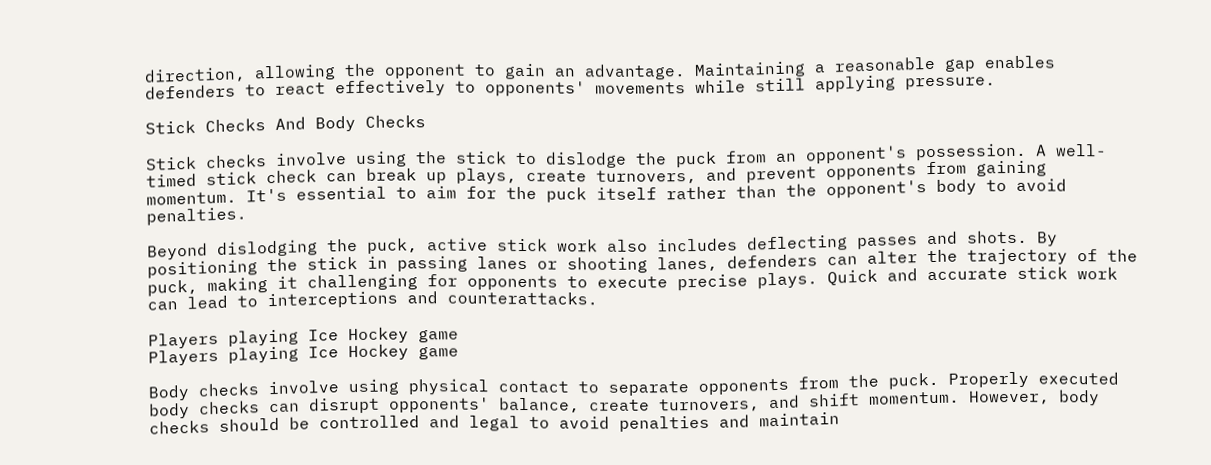direction, allowing the opponent to gain an advantage. Maintaining a reasonable gap enables defenders to react effectively to opponents' movements while still applying pressure.

Stick Checks And Body Checks

Stick checks involve using the stick to dislodge the puck from an opponent's possession. A well-timed stick check can break up plays, create turnovers, and prevent opponents from gaining momentum. It's essential to aim for the puck itself rather than the opponent's body to avoid penalties.

Beyond dislodging the puck, active stick work also includes deflecting passes and shots. By positioning the stick in passing lanes or shooting lanes, defenders can alter the trajectory of the puck, making it challenging for opponents to execute precise plays. Quick and accurate stick work can lead to interceptions and counterattacks.

Players playing Ice Hockey game
Players playing Ice Hockey game

Body checks involve using physical contact to separate opponents from the puck. Properly executed body checks can disrupt opponents' balance, create turnovers, and shift momentum. However, body checks should be controlled and legal to avoid penalties and maintain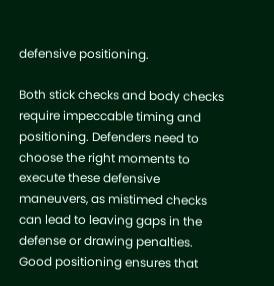defensive positioning.

Both stick checks and body checks require impeccable timing and positioning. Defenders need to choose the right moments to execute these defensive maneuvers, as mistimed checks can lead to leaving gaps in the defense or drawing penalties. Good positioning ensures that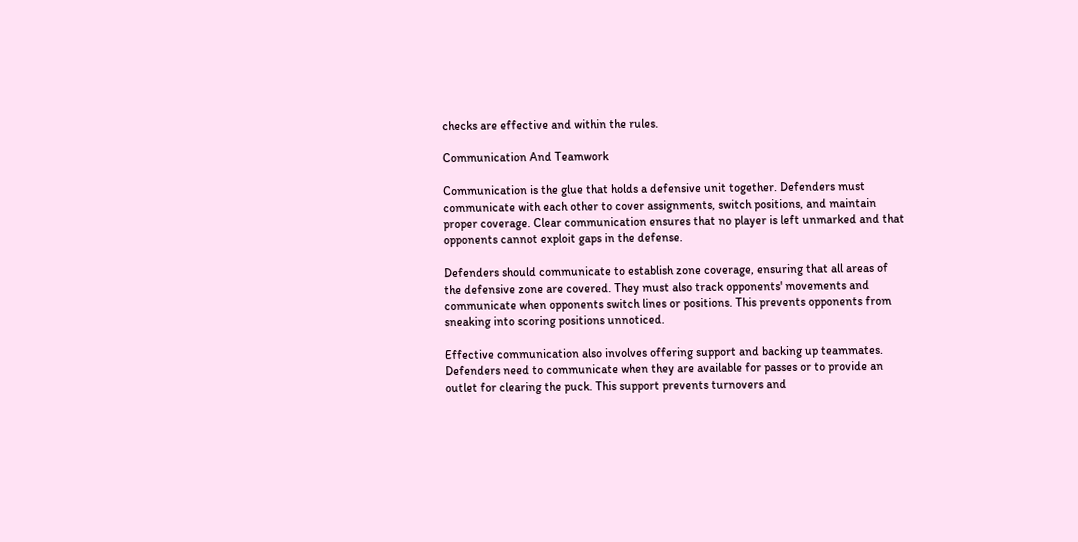checks are effective and within the rules.

Communication And Teamwork

Communication is the glue that holds a defensive unit together. Defenders must communicate with each other to cover assignments, switch positions, and maintain proper coverage. Clear communication ensures that no player is left unmarked and that opponents cannot exploit gaps in the defense.

Defenders should communicate to establish zone coverage, ensuring that all areas of the defensive zone are covered. They must also track opponents' movements and communicate when opponents switch lines or positions. This prevents opponents from sneaking into scoring positions unnoticed.

Effective communication also involves offering support and backing up teammates. Defenders need to communicate when they are available for passes or to provide an outlet for clearing the puck. This support prevents turnovers and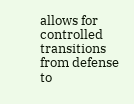allows for controlled transitions from defense to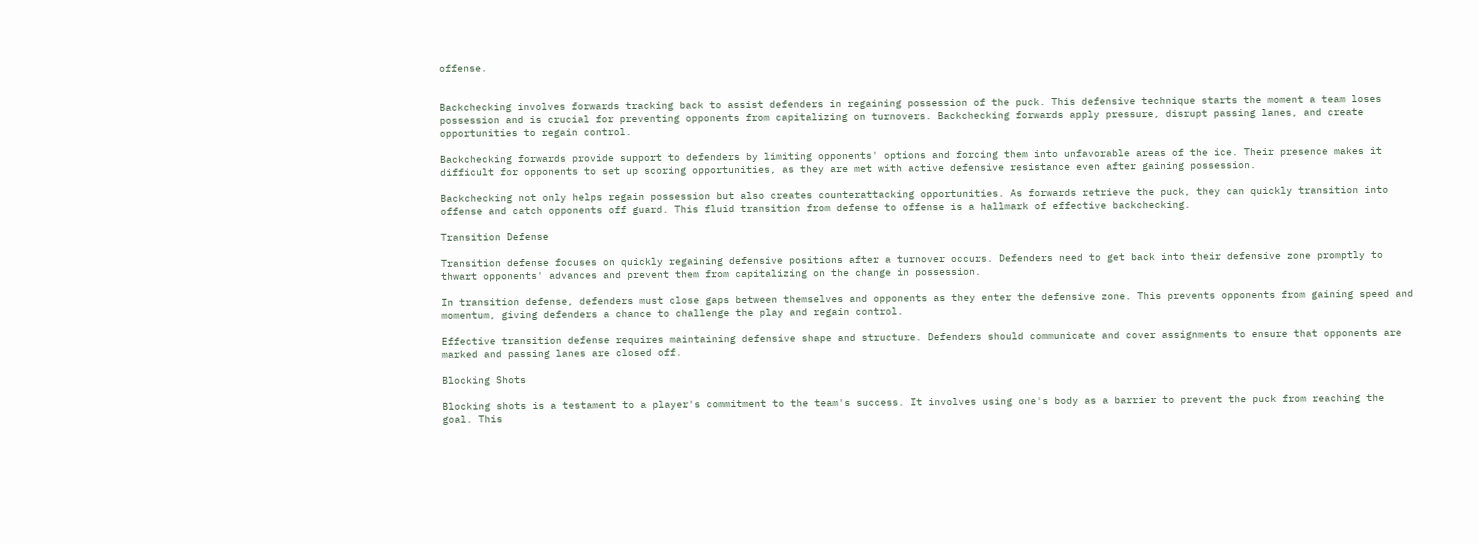offense.


Backchecking involves forwards tracking back to assist defenders in regaining possession of the puck. This defensive technique starts the moment a team loses possession and is crucial for preventing opponents from capitalizing on turnovers. Backchecking forwards apply pressure, disrupt passing lanes, and create opportunities to regain control.

Backchecking forwards provide support to defenders by limiting opponents' options and forcing them into unfavorable areas of the ice. Their presence makes it difficult for opponents to set up scoring opportunities, as they are met with active defensive resistance even after gaining possession.

Backchecking not only helps regain possession but also creates counterattacking opportunities. As forwards retrieve the puck, they can quickly transition into offense and catch opponents off guard. This fluid transition from defense to offense is a hallmark of effective backchecking.

Transition Defense

Transition defense focuses on quickly regaining defensive positions after a turnover occurs. Defenders need to get back into their defensive zone promptly to thwart opponents' advances and prevent them from capitalizing on the change in possession.

In transition defense, defenders must close gaps between themselves and opponents as they enter the defensive zone. This prevents opponents from gaining speed and momentum, giving defenders a chance to challenge the play and regain control.

Effective transition defense requires maintaining defensive shape and structure. Defenders should communicate and cover assignments to ensure that opponents are marked and passing lanes are closed off.

Blocking Shots

Blocking shots is a testament to a player's commitment to the team's success. It involves using one's body as a barrier to prevent the puck from reaching the goal. This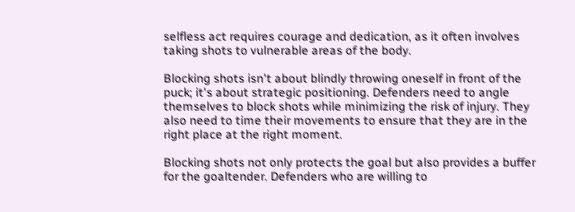selfless act requires courage and dedication, as it often involves taking shots to vulnerable areas of the body.

Blocking shots isn't about blindly throwing oneself in front of the puck; it's about strategic positioning. Defenders need to angle themselves to block shots while minimizing the risk of injury. They also need to time their movements to ensure that they are in the right place at the right moment.

Blocking shots not only protects the goal but also provides a buffer for the goaltender. Defenders who are willing to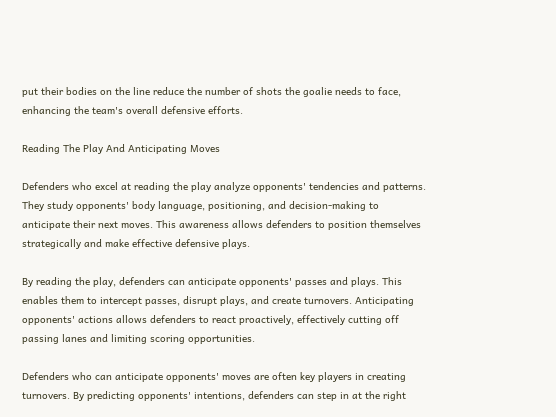put their bodies on the line reduce the number of shots the goalie needs to face, enhancing the team's overall defensive efforts.

Reading The Play And Anticipating Moves

Defenders who excel at reading the play analyze opponents' tendencies and patterns. They study opponents' body language, positioning, and decision-making to anticipate their next moves. This awareness allows defenders to position themselves strategically and make effective defensive plays.

By reading the play, defenders can anticipate opponents' passes and plays. This enables them to intercept passes, disrupt plays, and create turnovers. Anticipating opponents' actions allows defenders to react proactively, effectively cutting off passing lanes and limiting scoring opportunities.

Defenders who can anticipate opponents' moves are often key players in creating turnovers. By predicting opponents' intentions, defenders can step in at the right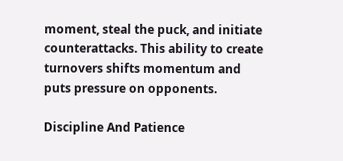moment, steal the puck, and initiate counterattacks. This ability to create turnovers shifts momentum and puts pressure on opponents.

Discipline And Patience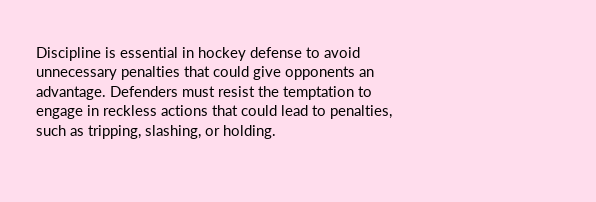Discipline is essential in hockey defense to avoid unnecessary penalties that could give opponents an advantage. Defenders must resist the temptation to engage in reckless actions that could lead to penalties, such as tripping, slashing, or holding.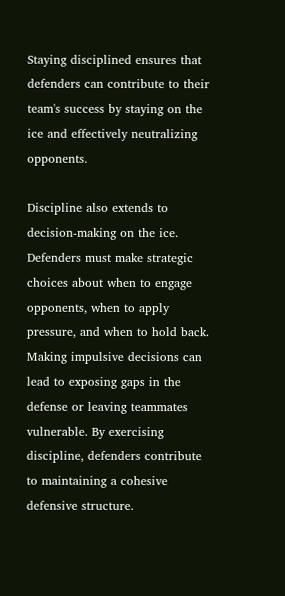Staying disciplined ensures that defenders can contribute to their team's success by staying on the ice and effectively neutralizing opponents.

Discipline also extends to decision-making on the ice. Defenders must make strategic choices about when to engage opponents, when to apply pressure, and when to hold back. Making impulsive decisions can lead to exposing gaps in the defense or leaving teammates vulnerable. By exercising discipline, defenders contribute to maintaining a cohesive defensive structure.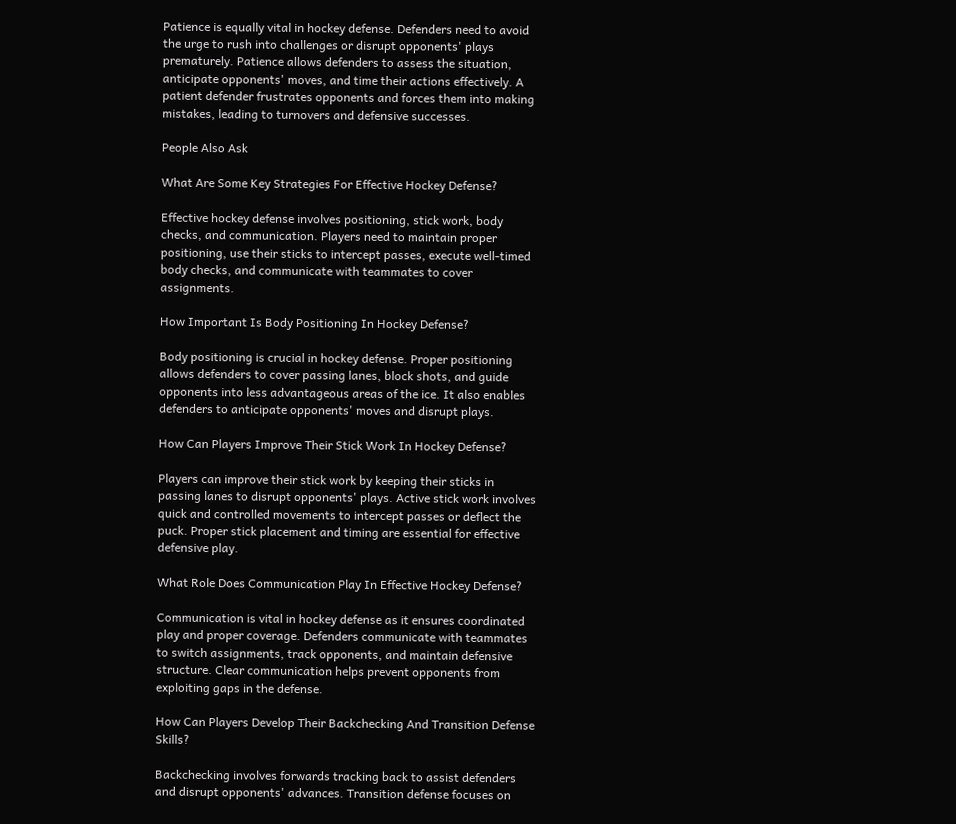Patience is equally vital in hockey defense. Defenders need to avoid the urge to rush into challenges or disrupt opponents' plays prematurely. Patience allows defenders to assess the situation, anticipate opponents' moves, and time their actions effectively. A patient defender frustrates opponents and forces them into making mistakes, leading to turnovers and defensive successes.

People Also Ask

What Are Some Key Strategies For Effective Hockey Defense?

Effective hockey defense involves positioning, stick work, body checks, and communication. Players need to maintain proper positioning, use their sticks to intercept passes, execute well-timed body checks, and communicate with teammates to cover assignments.

How Important Is Body Positioning In Hockey Defense?

Body positioning is crucial in hockey defense. Proper positioning allows defenders to cover passing lanes, block shots, and guide opponents into less advantageous areas of the ice. It also enables defenders to anticipate opponents' moves and disrupt plays.

How Can Players Improve Their Stick Work In Hockey Defense?

Players can improve their stick work by keeping their sticks in passing lanes to disrupt opponents' plays. Active stick work involves quick and controlled movements to intercept passes or deflect the puck. Proper stick placement and timing are essential for effective defensive play.

What Role Does Communication Play In Effective Hockey Defense?

Communication is vital in hockey defense as it ensures coordinated play and proper coverage. Defenders communicate with teammates to switch assignments, track opponents, and maintain defensive structure. Clear communication helps prevent opponents from exploiting gaps in the defense.

How Can Players Develop Their Backchecking And Transition Defense Skills?

Backchecking involves forwards tracking back to assist defenders and disrupt opponents' advances. Transition defense focuses on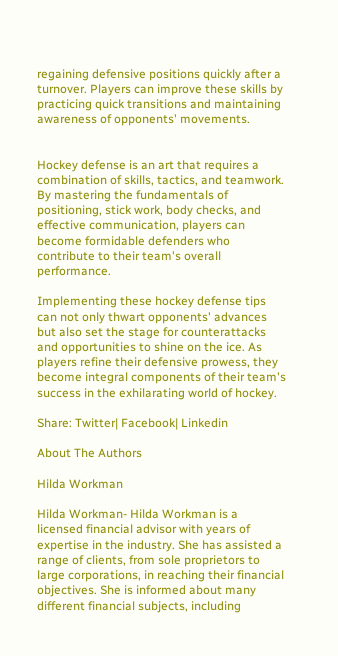regaining defensive positions quickly after a turnover. Players can improve these skills by practicing quick transitions and maintaining awareness of opponents' movements.


Hockey defense is an art that requires a combination of skills, tactics, and teamwork. By mastering the fundamentals of positioning, stick work, body checks, and effective communication, players can become formidable defenders who contribute to their team's overall performance.

Implementing these hockey defense tips can not only thwart opponents' advances but also set the stage for counterattacks and opportunities to shine on the ice. As players refine their defensive prowess, they become integral components of their team's success in the exhilarating world of hockey.

Share: Twitter| Facebook| Linkedin

About The Authors

Hilda Workman

Hilda Workman- Hilda Workman is a licensed financial advisor with years of expertise in the industry. She has assisted a range of clients, from sole proprietors to large corporations, in reaching their financial objectives. She is informed about many different financial subjects, including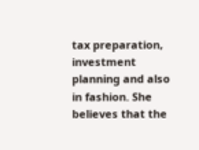tax preparation, investment planning and also in fashion. She believes that the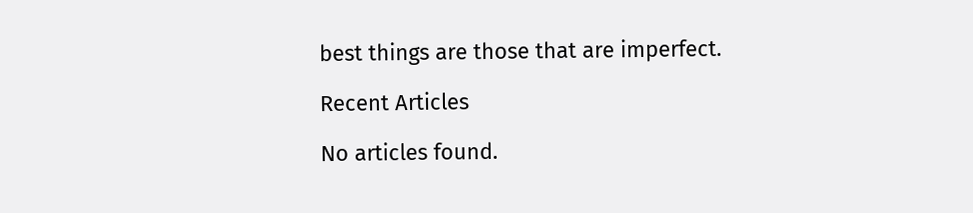best things are those that are imperfect.

Recent Articles

No articles found.